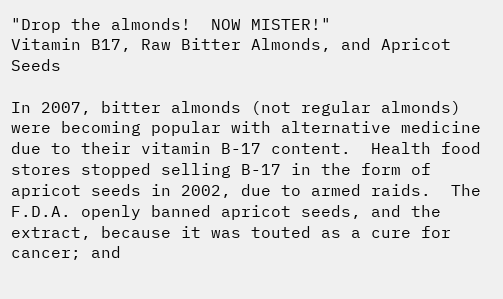"Drop the almonds!  NOW MISTER!"
Vitamin B17, Raw Bitter Almonds, and Apricot Seeds

In 2007, bitter almonds (not regular almonds) were becoming popular with alternative medicine due to their vitamin B-17 content.  Health food stores stopped selling B-17 in the form of apricot seeds in 2002, due to armed raids.  The F.D.A. openly banned apricot seeds, and the extract, because it was touted as a cure for cancer; and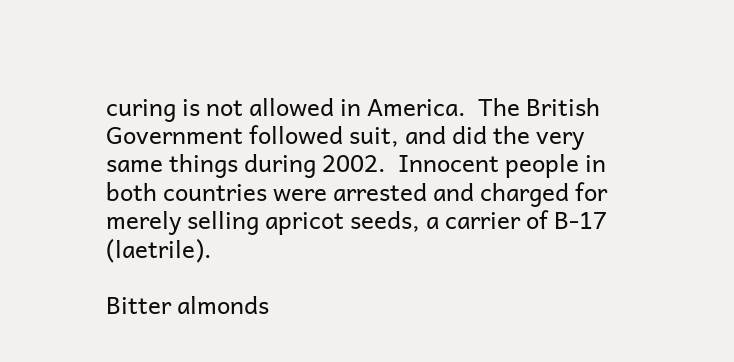curing is not allowed in America.  The British Government followed suit, and did the very same things during 2002.  Innocent people in both countries were arrested and charged for merely selling apricot seeds, a carrier of B-17 (laetrile).

Bitter almonds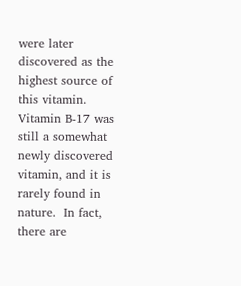were later discovered as the highest source of this vitamin.  Vitamin B-17 was still a somewhat newly discovered vitamin, and it is rarely found in nature.  In fact, there are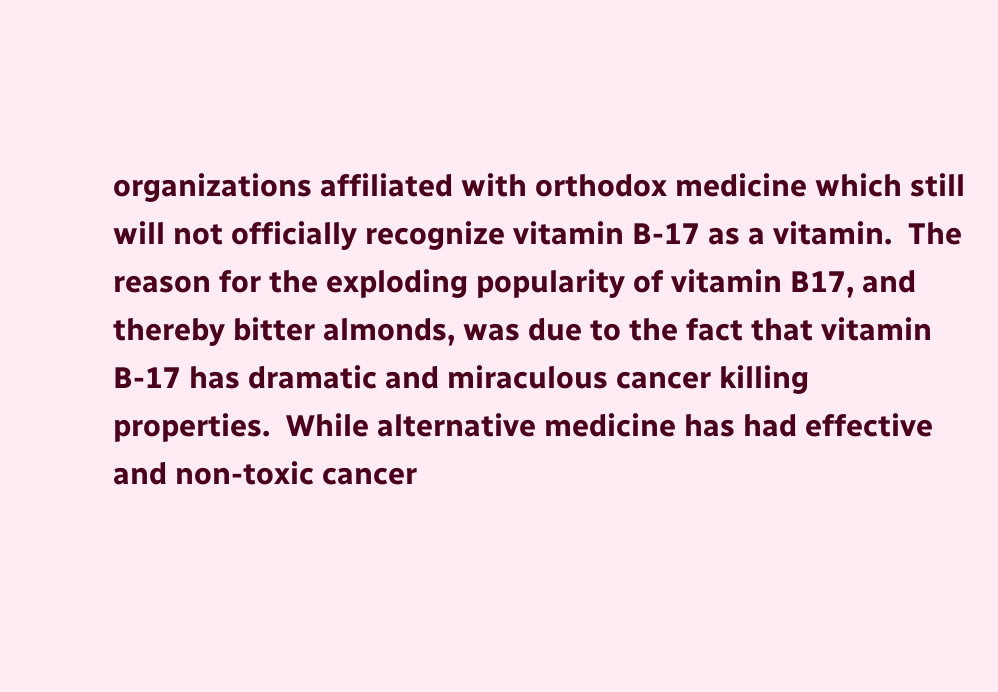organizations affiliated with orthodox medicine which still will not officially recognize vitamin B-17 as a vitamin.  The reason for the exploding popularity of vitamin B17, and thereby bitter almonds, was due to the fact that vitamin B-17 has dramatic and miraculous cancer killing properties.  While alternative medicine has had effective and non-toxic cancer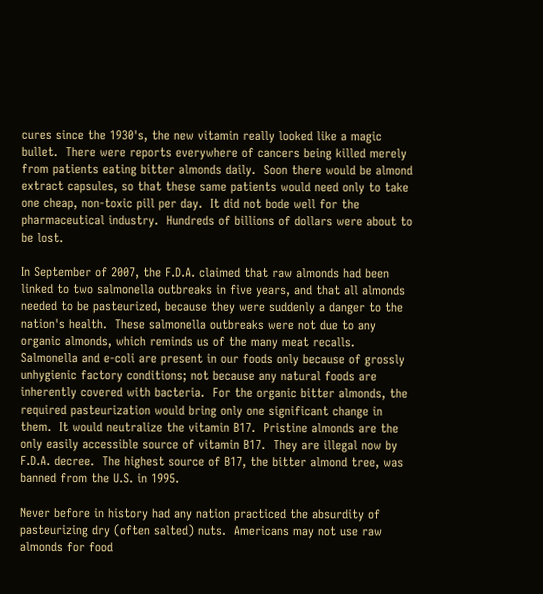cures since the 1930's, the new vitamin really looked like a magic bullet.  There were reports everywhere of cancers being killed merely from patients eating bitter almonds daily.  Soon there would be almond extract capsules, so that these same patients would need only to take one cheap, non-toxic pill per day.  It did not bode well for the pharmaceutical industry.  Hundreds of billions of dollars were about to be lost.

In September of 2007, the F.D.A. claimed that raw almonds had been linked to two salmonella outbreaks in five years, and that all almonds needed to be pasteurized, because they were suddenly a danger to the nation's health.  These salmonella outbreaks were not due to any organic almonds, which reminds us of the many meat recalls.  Salmonella and e-coli are present in our foods only because of grossly unhygienic factory conditions; not because any natural foods are inherently covered with bacteria.  For the organic bitter almonds, the required pasteurization would bring only one significant change in them.  It would neutralize the vitamin B17.  Pristine almonds are the only easily accessible source of vitamin B17.  They are illegal now by F.D.A. decree.  The highest source of B17, the bitter almond tree, was banned from the U.S. in 1995.

Never before in history had any nation practiced the absurdity of pasteurizing dry (often salted) nuts.  Americans may not use raw almonds for food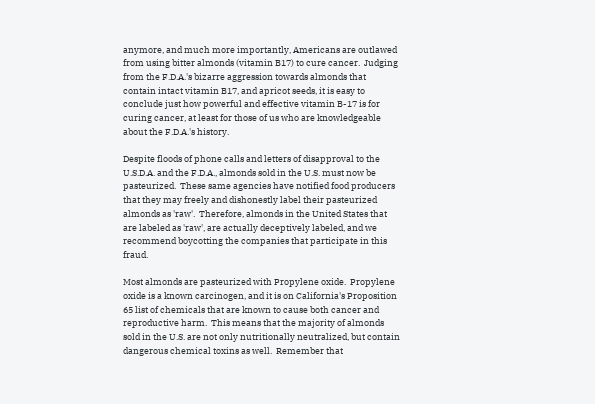anymore, and much more importantly, Americans are outlawed from using bitter almonds (vitamin B17) to cure cancer.  Judging from the F.D.A.'s bizarre aggression towards almonds that contain intact vitamin B17, and apricot seeds, it is easy to conclude just how powerful and effective vitamin B-17 is for curing cancer, at least for those of us who are knowledgeable about the F.D.A.'s history.

Despite floods of phone calls and letters of disapproval to the U.S.D.A. and the F.D.A., almonds sold in the U.S. must now be pasteurized.  These same agencies have notified food producers that they may freely and dishonestly label their pasteurized almonds as 'raw'.  Therefore, almonds in the United States that are labeled as 'raw', are actually deceptively labeled, and we recommend boycotting the companies that participate in this fraud.

Most almonds are pasteurized with Propylene oxide.  Propylene oxide is a known carcinogen, and it is on California's Proposition 65 list of chemicals that are known to cause both cancer and reproductive harm.  This means that the majority of almonds sold in the U.S. are not only nutritionally neutralized, but contain dangerous chemical toxins as well.  Remember that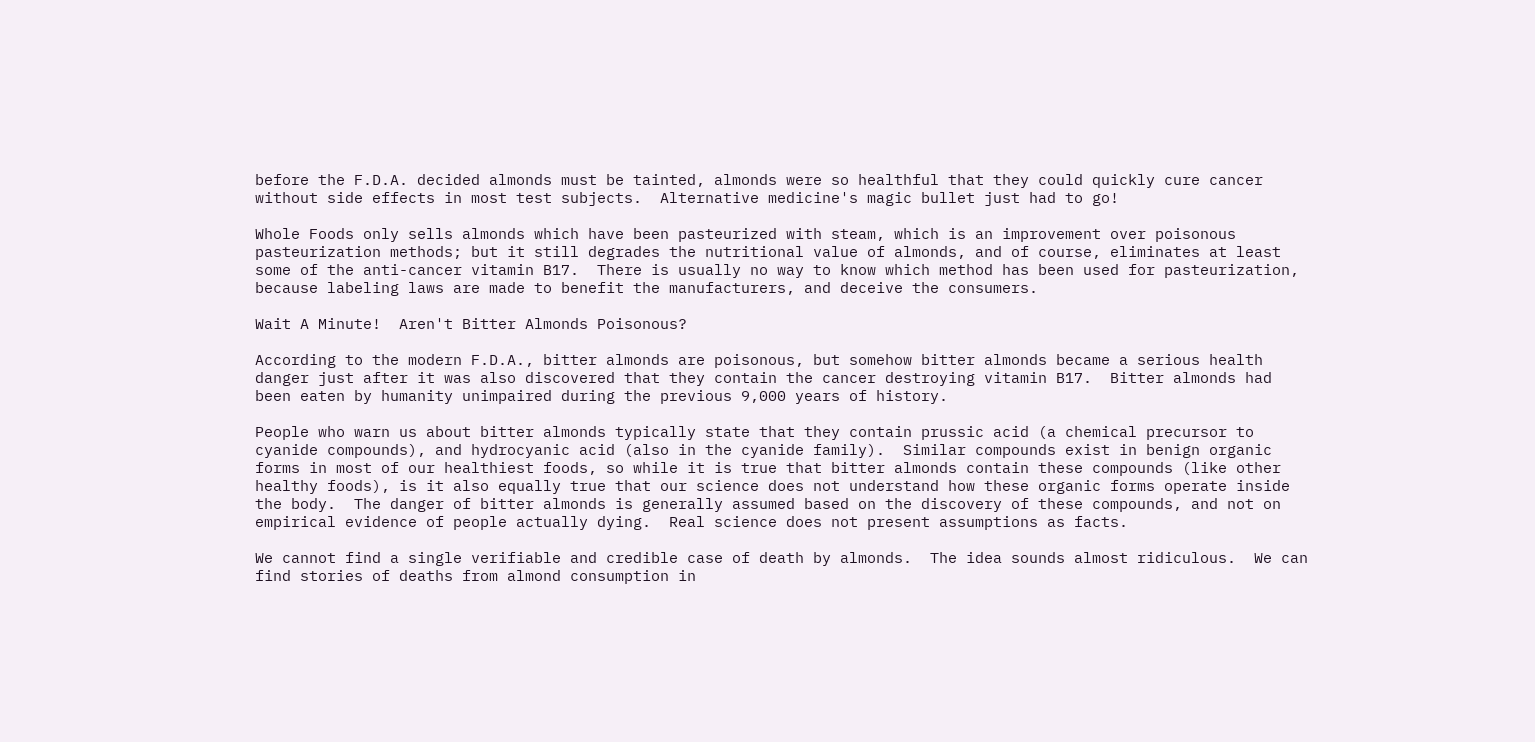before the F.D.A. decided almonds must be tainted, almonds were so healthful that they could quickly cure cancer without side effects in most test subjects.  Alternative medicine's magic bullet just had to go!

Whole Foods only sells almonds which have been pasteurized with steam, which is an improvement over poisonous pasteurization methods; but it still degrades the nutritional value of almonds, and of course, eliminates at least some of the anti-cancer vitamin B17.  There is usually no way to know which method has been used for pasteurization, because labeling laws are made to benefit the manufacturers, and deceive the consumers.

Wait A Minute!  Aren't Bitter Almonds Poisonous?

According to the modern F.D.A., bitter almonds are poisonous, but somehow bitter almonds became a serious health danger just after it was also discovered that they contain the cancer destroying vitamin B17.  Bitter almonds had been eaten by humanity unimpaired during the previous 9,000 years of history.

People who warn us about bitter almonds typically state that they contain prussic acid (a chemical precursor to cyanide compounds), and hydrocyanic acid (also in the cyanide family).  Similar compounds exist in benign organic forms in most of our healthiest foods, so while it is true that bitter almonds contain these compounds (like other healthy foods), is it also equally true that our science does not understand how these organic forms operate inside the body.  The danger of bitter almonds is generally assumed based on the discovery of these compounds, and not on empirical evidence of people actually dying.  Real science does not present assumptions as facts.

We cannot find a single verifiable and credible case of death by almonds.  The idea sounds almost ridiculous.  We can find stories of deaths from almond consumption in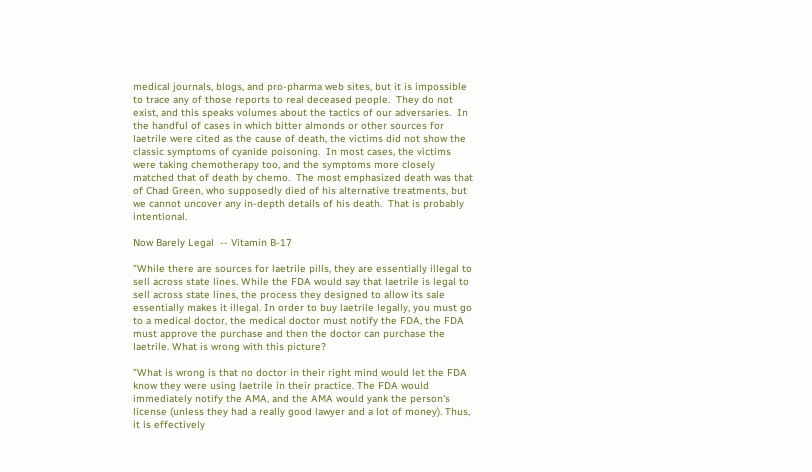medical journals, blogs, and pro-pharma web sites, but it is impossible to trace any of those reports to real deceased people.  They do not exist, and this speaks volumes about the tactics of our adversaries.  In the handful of cases in which bitter almonds or other sources for laetrile were cited as the cause of death, the victims did not show the classic symptoms of cyanide poisoning.  In most cases, the victims were taking chemotherapy too, and the symptoms more closely matched that of death by chemo.  The most emphasized death was that of Chad Green, who supposedly died of his alternative treatments, but we cannot uncover any in-depth details of his death.  That is probably intentional.

Now Barely Legal  -- Vitamin B-17

"While there are sources for laetrile pills, they are essentially illegal to sell across state lines. While the FDA would say that laetrile is legal to sell across state lines, the process they designed to allow its sale essentially makes it illegal. In order to buy laetrile legally, you must go to a medical doctor, the medical doctor must notify the FDA, the FDA must approve the purchase and then the doctor can purchase the laetrile. What is wrong with this picture?

"What is wrong is that no doctor in their right mind would let the FDA know they were using laetrile in their practice. The FDA would immediately notify the AMA, and the AMA would yank the person's license (unless they had a really good lawyer and a lot of money). Thus, it is effectively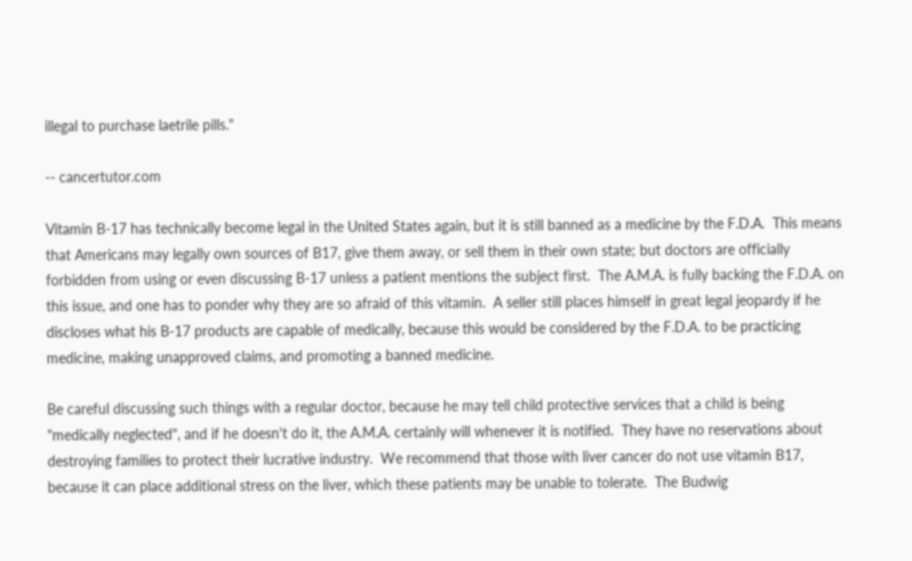illegal to purchase laetrile pills."

-- cancertutor.com

Vitamin B-17 has technically become legal in the United States again, but it is still banned as a medicine by the F.D.A.  This means that Americans may legally own sources of B17, give them away, or sell them in their own state; but doctors are officially forbidden from using or even discussing B-17 unless a patient mentions the subject first.  The A.M.A. is fully backing the F.D.A. on this issue, and one has to ponder why they are so afraid of this vitamin.  A seller still places himself in great legal jeopardy if he discloses what his B-17 products are capable of medically, because this would be considered by the F.D.A. to be practicing medicine, making unapproved claims, and promoting a banned medicine.

Be careful discussing such things with a regular doctor, because he may tell child protective services that a child is being "medically neglected", and if he doesn't do it, the A.M.A. certainly will whenever it is notified.  They have no reservations about destroying families to protect their lucrative industry.  We recommend that those with liver cancer do not use vitamin B17, because it can place additional stress on the liver, which these patients may be unable to tolerate.  The Budwig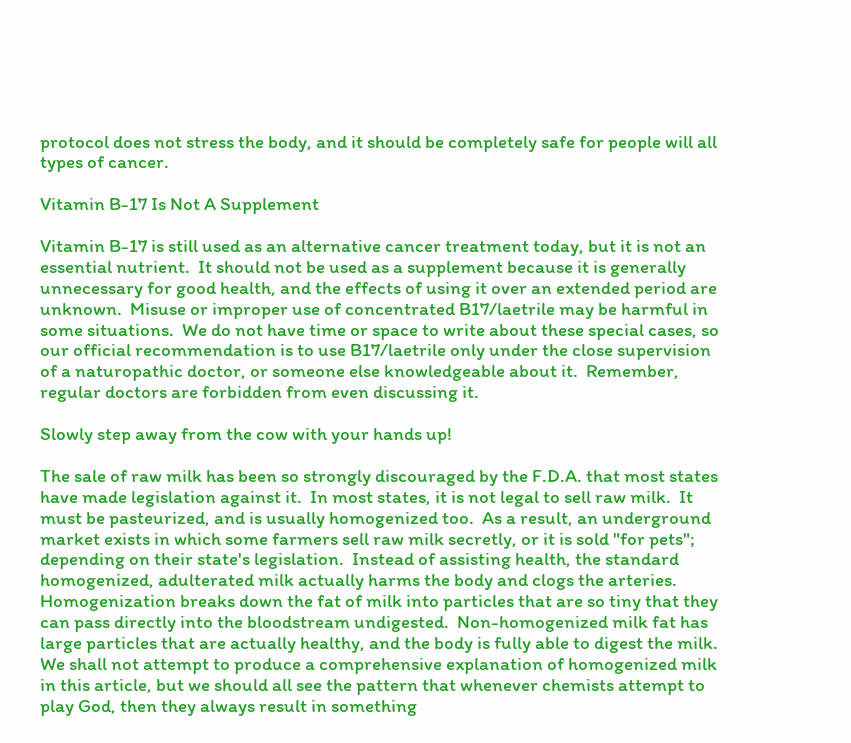protocol does not stress the body, and it should be completely safe for people will all types of cancer.

Vitamin B-17 Is Not A Supplement

Vitamin B-17 is still used as an alternative cancer treatment today, but it is not an essential nutrient.  It should not be used as a supplement because it is generally unnecessary for good health, and the effects of using it over an extended period are unknown.  Misuse or improper use of concentrated B17/laetrile may be harmful in some situations.  We do not have time or space to write about these special cases, so our official recommendation is to use B17/laetrile only under the close supervision of a naturopathic doctor, or someone else knowledgeable about it.  Remember, regular doctors are forbidden from even discussing it.

Slowly step away from the cow with your hands up!

The sale of raw milk has been so strongly discouraged by the F.D.A. that most states have made legislation against it.  In most states, it is not legal to sell raw milk.  It must be pasteurized, and is usually homogenized too.  As a result, an underground market exists in which some farmers sell raw milk secretly, or it is sold "for pets"; depending on their state's legislation.  Instead of assisting health, the standard homogenized, adulterated milk actually harms the body and clogs the arteries.  Homogenization breaks down the fat of milk into particles that are so tiny that they can pass directly into the bloodstream undigested.  Non-homogenized milk fat has large particles that are actually healthy, and the body is fully able to digest the milk.  We shall not attempt to produce a comprehensive explanation of homogenized milk in this article, but we should all see the pattern that whenever chemists attempt to play God, then they always result in something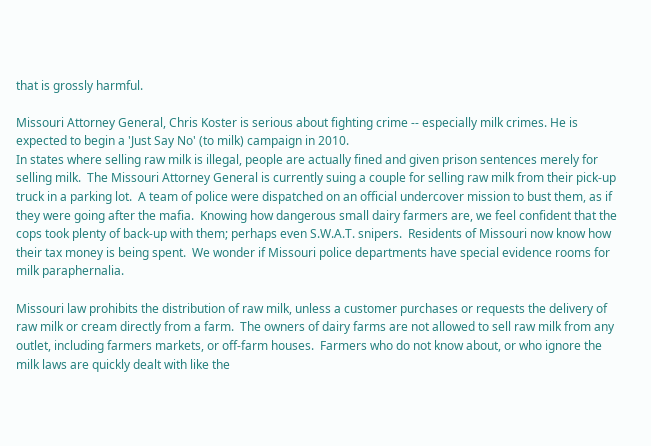that is grossly harmful.

Missouri Attorney General, Chris Koster is serious about fighting crime -- especially milk crimes. He is expected to begin a 'Just Say No' (to milk) campaign in 2010.
In states where selling raw milk is illegal, people are actually fined and given prison sentences merely for selling milk.  The Missouri Attorney General is currently suing a couple for selling raw milk from their pick-up truck in a parking lot.  A team of police were dispatched on an official undercover mission to bust them, as if they were going after the mafia.  Knowing how dangerous small dairy farmers are, we feel confident that the cops took plenty of back-up with them; perhaps even S.W.A.T. snipers.  Residents of Missouri now know how their tax money is being spent.  We wonder if Missouri police departments have special evidence rooms for milk paraphernalia.

Missouri law prohibits the distribution of raw milk, unless a customer purchases or requests the delivery of raw milk or cream directly from a farm.  The owners of dairy farms are not allowed to sell raw milk from any outlet, including farmers markets, or off-farm houses.  Farmers who do not know about, or who ignore the milk laws are quickly dealt with like the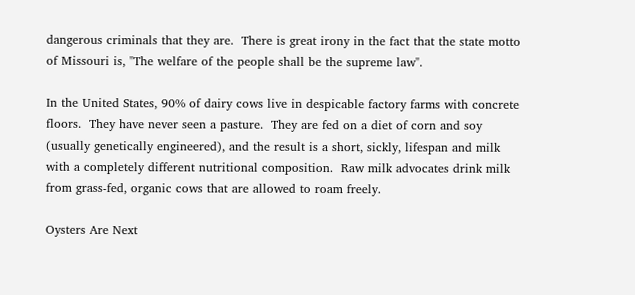dangerous criminals that they are.  There is great irony in the fact that the state motto of Missouri is, "The welfare of the people shall be the supreme law".

In the United States, 90% of dairy cows live in despicable factory farms with concrete floors.  They have never seen a pasture.  They are fed on a diet of corn and soy (usually genetically engineered), and the result is a short, sickly, lifespan and milk with a completely different nutritional composition.  Raw milk advocates drink milk from grass-fed, organic cows that are allowed to roam freely.

Oysters Are Next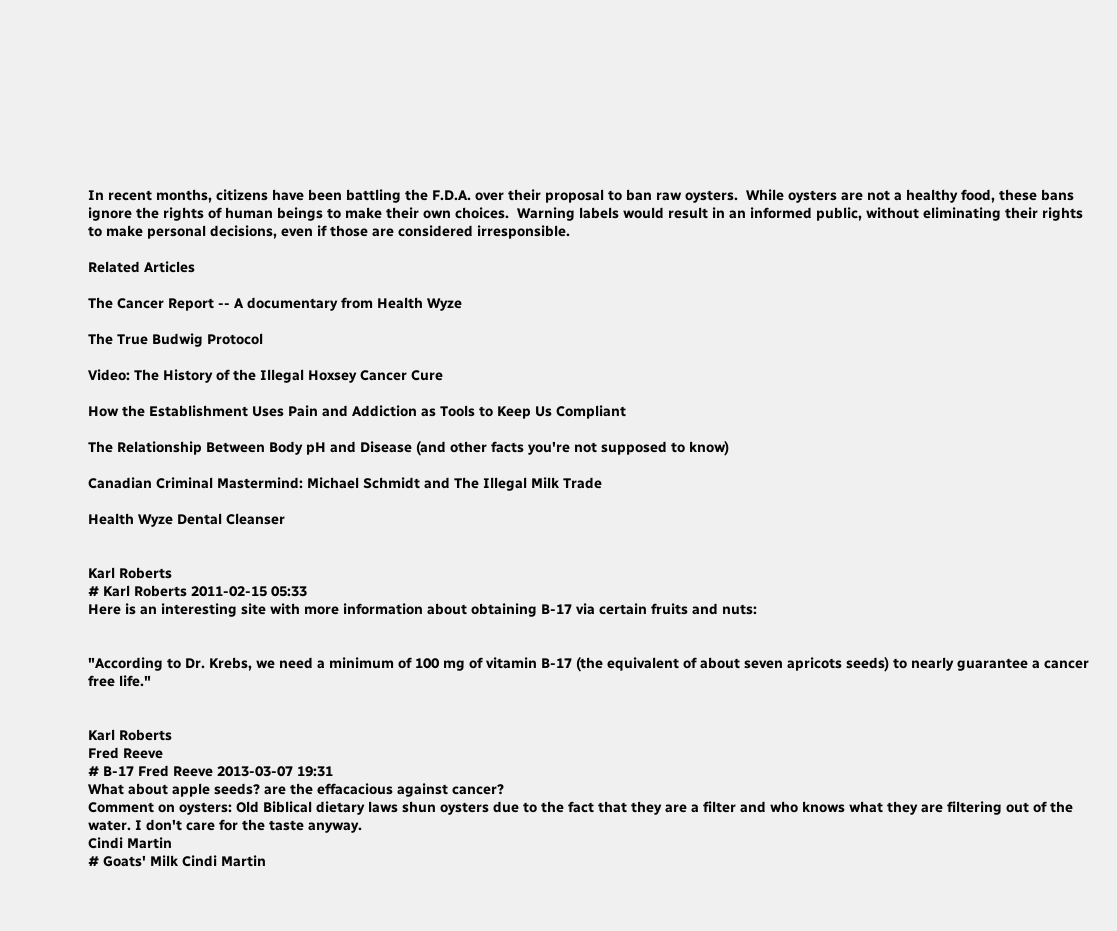In recent months, citizens have been battling the F.D.A. over their proposal to ban raw oysters.  While oysters are not a healthy food, these bans ignore the rights of human beings to make their own choices.  Warning labels would result in an informed public, without eliminating their rights to make personal decisions, even if those are considered irresponsible.

Related Articles

The Cancer Report -- A documentary from Health Wyze

The True Budwig Protocol

Video: The History of the Illegal Hoxsey Cancer Cure

How the Establishment Uses Pain and Addiction as Tools to Keep Us Compliant

The Relationship Between Body pH and Disease (and other facts you're not supposed to know)

Canadian Criminal Mastermind: Michael Schmidt and The Illegal Milk Trade

Health Wyze Dental Cleanser


Karl Roberts
# Karl Roberts 2011-02-15 05:33
Here is an interesting site with more information about obtaining B-17 via certain fruits and nuts:


"According to Dr. Krebs, we need a minimum of 100 mg of vitamin B-17 (the equivalent of about seven apricots seeds) to nearly guarantee a cancer free life."


Karl Roberts
Fred Reeve
# B-17 Fred Reeve 2013-03-07 19:31
What about apple seeds? are the effacacious against cancer?
Comment on oysters: Old Biblical dietary laws shun oysters due to the fact that they are a filter and who knows what they are filtering out of the water. I don't care for the taste anyway.
Cindi Martin
# Goats' Milk Cindi Martin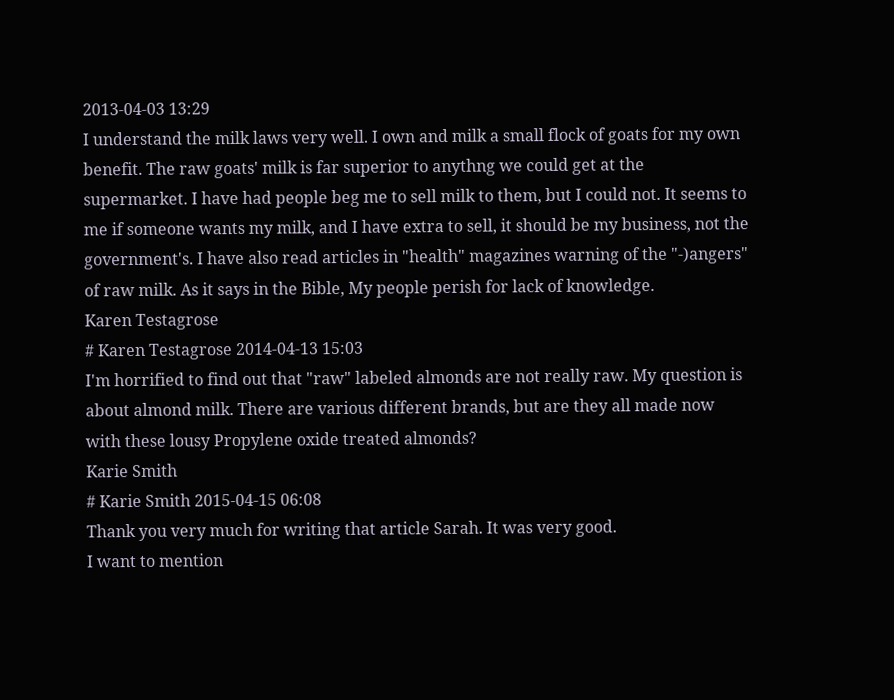2013-04-03 13:29
I understand the milk laws very well. I own and milk a small flock of goats for my own benefit. The raw goats' milk is far superior to anythng we could get at the supermarket. I have had people beg me to sell milk to them, but I could not. It seems to me if someone wants my milk, and I have extra to sell, it should be my business, not the government's. I have also read articles in "health" magazines warning of the "-)angers" of raw milk. As it says in the Bible, My people perish for lack of knowledge.
Karen Testagrose
# Karen Testagrose 2014-04-13 15:03
I'm horrified to find out that "raw" labeled almonds are not really raw. My question is about almond milk. There are various different brands, but are they all made now with these lousy Propylene oxide treated almonds?
Karie Smith
# Karie Smith 2015-04-15 06:08
Thank you very much for writing that article Sarah. It was very good.
I want to mention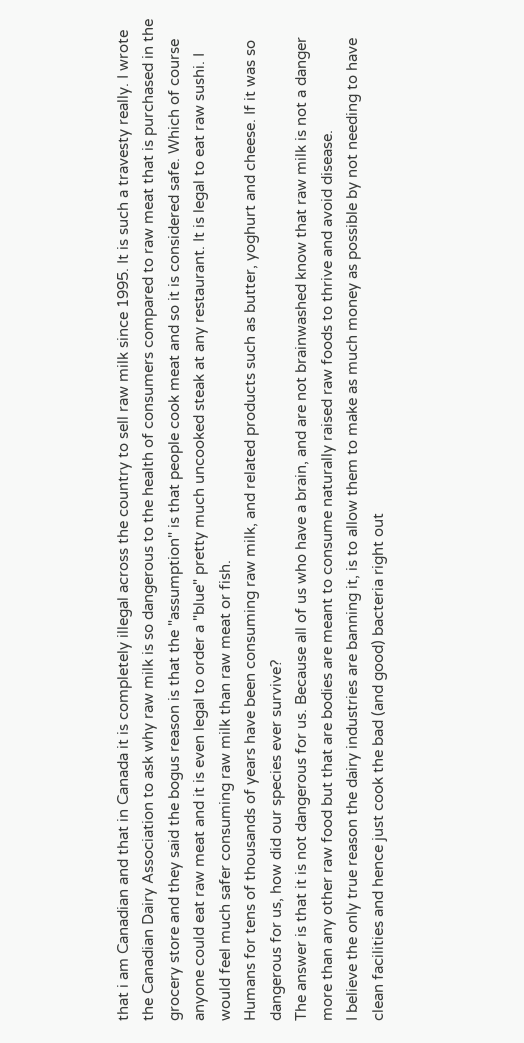that i am Canadian and that in Canada it is completely illegal across the country to sell raw milk since 1995. It is such a travesty really. I wrote the Canadian Dairy Association to ask why raw milk is so dangerous to the health of consumers compared to raw meat that is purchased in the grocery store and they said the bogus reason is that the "assumption" is that people cook meat and so it is considered safe. Which of course anyone could eat raw meat and it is even legal to order a "blue" pretty much uncooked steak at any restaurant. It is legal to eat raw sushi. I would feel much safer consuming raw milk than raw meat or fish.
Humans for tens of thousands of years have been consuming raw milk, and related products such as butter, yoghurt and cheese. If it was so dangerous for us, how did our species ever survive?
The answer is that it is not dangerous for us. Because all of us who have a brain, and are not brainwashed know that raw milk is not a danger more than any other raw food but that are bodies are meant to consume naturally raised raw foods to thrive and avoid disease.
I believe the only true reason the dairy industries are banning it, is to allow them to make as much money as possible by not needing to have clean facilities and hence just cook the bad (and good) bacteria right out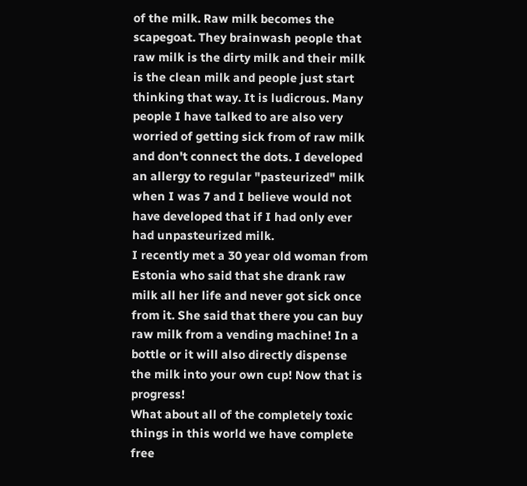of the milk. Raw milk becomes the scapegoat. They brainwash people that raw milk is the dirty milk and their milk is the clean milk and people just start thinking that way. It is ludicrous. Many people I have talked to are also very worried of getting sick from of raw milk and don't connect the dots. I developed an allergy to regular "pasteurized" milk when I was 7 and I believe would not have developed that if I had only ever had unpasteurized milk.
I recently met a 30 year old woman from Estonia who said that she drank raw milk all her life and never got sick once from it. She said that there you can buy raw milk from a vending machine! In a bottle or it will also directly dispense the milk into your own cup! Now that is progress!
What about all of the completely toxic things in this world we have complete free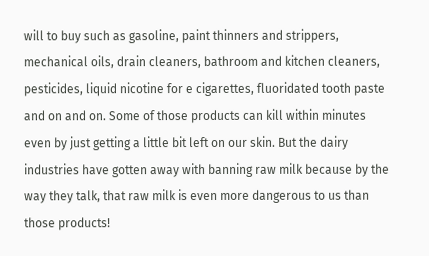will to buy such as gasoline, paint thinners and strippers, mechanical oils, drain cleaners, bathroom and kitchen cleaners, pesticides, liquid nicotine for e cigarettes, fluoridated tooth paste and on and on. Some of those products can kill within minutes even by just getting a little bit left on our skin. But the dairy industries have gotten away with banning raw milk because by the way they talk, that raw milk is even more dangerous to us than those products!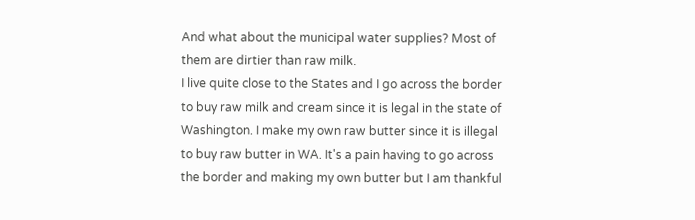And what about the municipal water supplies? Most of them are dirtier than raw milk.
I live quite close to the States and I go across the border to buy raw milk and cream since it is legal in the state of Washington. I make my own raw butter since it is illegal to buy raw butter in WA. It's a pain having to go across the border and making my own butter but I am thankful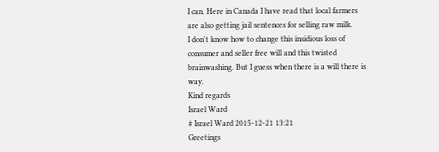I can. Here in Canada I have read that local farmers are also getting jail sentences for selling raw milk.
I don't know how to change this insidious loss of consumer and seller free will and this twisted brainwashing. But I guess when there is a will there is way.
Kind regards
Israel Ward
# Israel Ward 2015-12-21 13:21
Greetings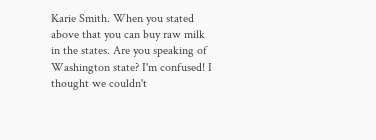Karie Smith. When you stated above that you can buy raw milk in the states. Are you speaking of Washington state? I'm confused! I thought we couldn't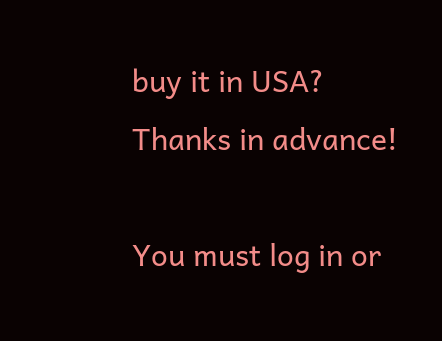buy it in USA? Thanks in advance!

You must log in or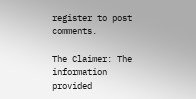register to post comments.

The Claimer: The information provided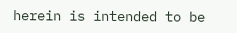herein is intended to be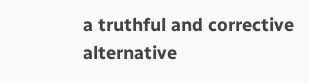a truthful and corrective alternative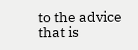to the advice that is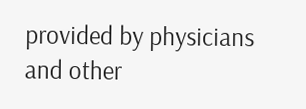provided by physicians and other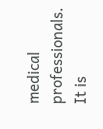medical professionals. It is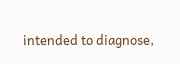intended to diagnose,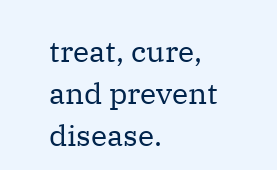treat, cure, and prevent disease.